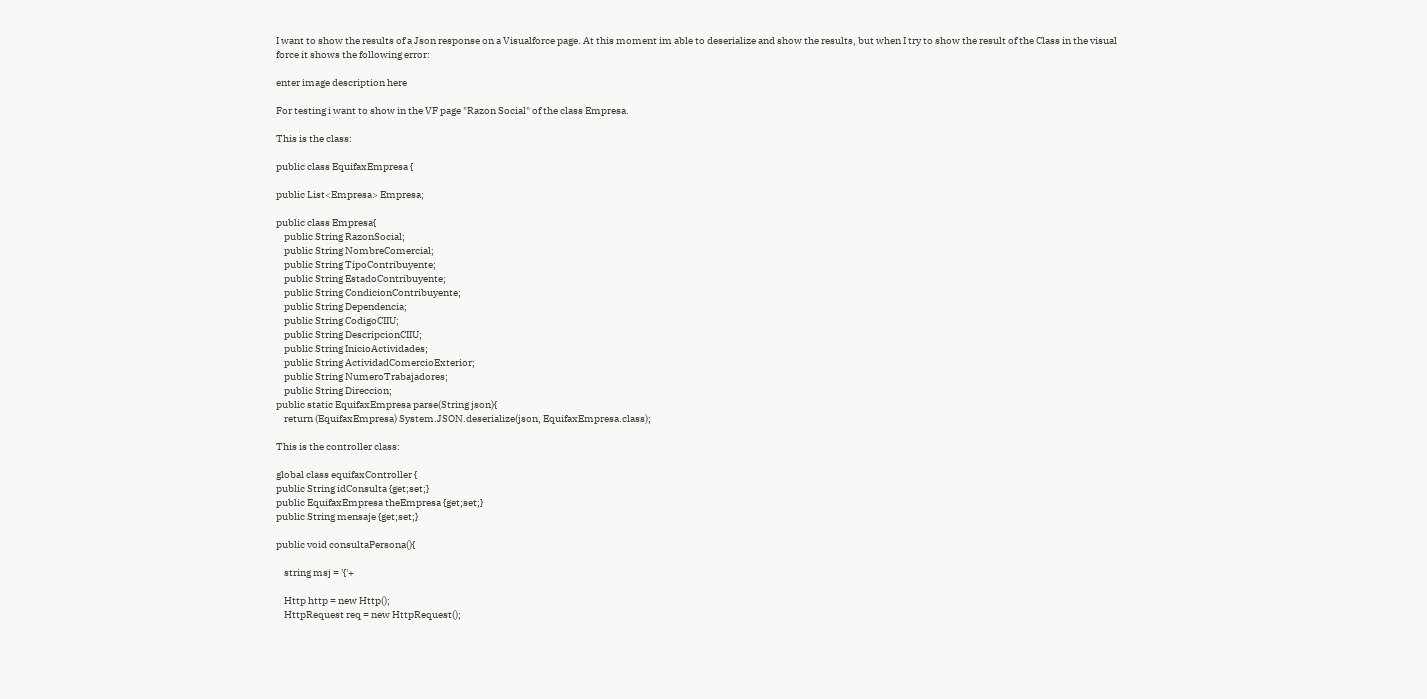I want to show the results of a Json response on a Visualforce page. At this moment im able to deserialize and show the results, but when I try to show the result of the Class in the visual force it shows the following error:

enter image description here

For testing i want to show in the VF page "Razon Social" of the class Empresa.

This is the class:

public class EquifaxEmpresa {

public List<Empresa> Empresa;

public class Empresa{
    public String RazonSocial;
    public String NombreComercial;
    public String TipoContribuyente;
    public String EstadoContribuyente;
    public String CondicionContribuyente;
    public String Dependencia;
    public String CodigoCIIU;
    public String DescripcionCIIU;
    public String InicioActividades;
    public String ActividadComercioExterior;
    public String NumeroTrabajadores;
    public String Direccion;
public static EquifaxEmpresa parse(String json){
    return (EquifaxEmpresa) System.JSON.deserialize(json, EquifaxEmpresa.class);

This is the controller class:

global class equifaxController {
public String idConsulta {get;set;}
public EquifaxEmpresa theEmpresa {get;set;}
public String mensaje {get;set;}

public void consultaPersona(){

    string msj = '{'+

    Http http = new Http();
    HttpRequest req = new HttpRequest();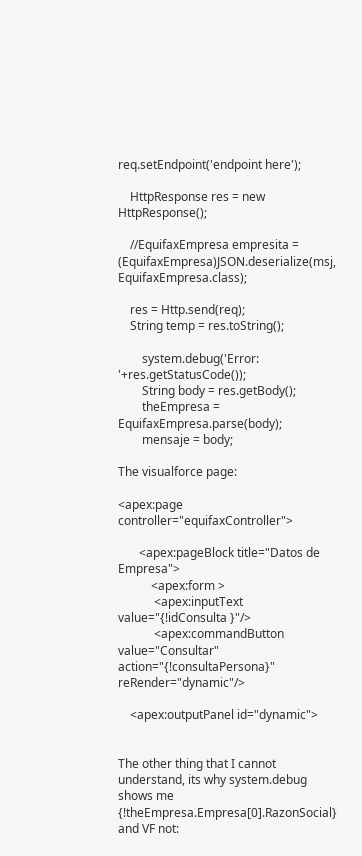req.setEndpoint('endpoint here');

    HttpResponse res = new HttpResponse();

    //EquifaxEmpresa empresita = (EquifaxEmpresa)JSON.deserialize(msj, EquifaxEmpresa.class);

    res = Http.send(req);
    String temp = res.toString();

        system.debug('Error: '+res.getStatusCode());
        String body = res.getBody();
        theEmpresa = EquifaxEmpresa.parse(body);
        mensaje = body;

The visualforce page:

<apex:page controller="equifaxController">

       <apex:pageBlock title="Datos de Empresa">
           <apex:form >
            <apex:inputText value="{!idConsulta }"/>
            <apex:commandButton value="Consultar" action="{!consultaPersona}" reRender="dynamic"/>

    <apex:outputPanel id="dynamic">


The other thing that I cannot understand, its why system.debug shows me {!theEmpresa.Empresa[0].RazonSocial} and VF not: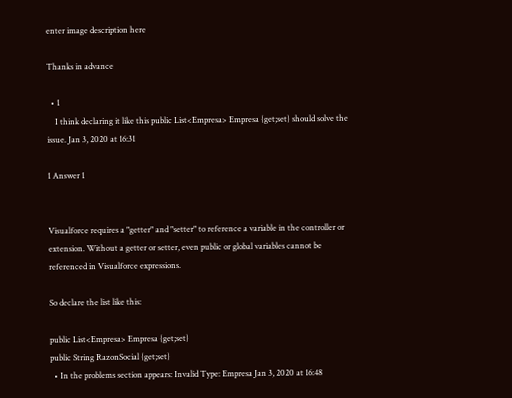enter image description here

Thanks in advance

  • 1
    I think declaring it like this public List<Empresa> Empresa {get;set} should solve the issue. Jan 3, 2020 at 16:31

1 Answer 1


Visualforce requires a "getter" and "setter" to reference a variable in the controller or extension. Without a getter or setter, even public or global variables cannot be referenced in Visualforce expressions.

So declare the list like this:

public List<Empresa> Empresa {get;set}
public String RazonSocial {get;set}
  • In the problems section appears: Invalid Type: Empresa Jan 3, 2020 at 16:48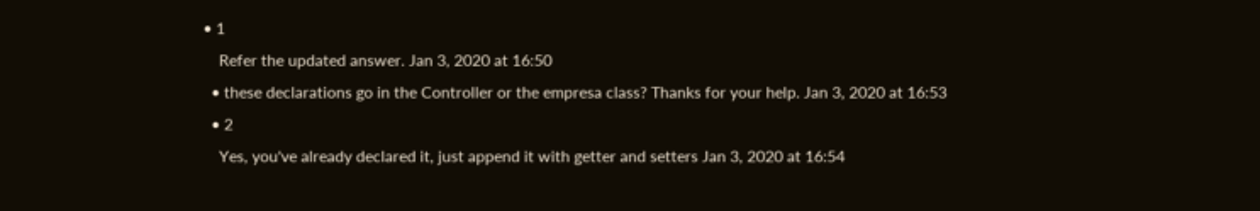• 1
    Refer the updated answer. Jan 3, 2020 at 16:50
  • these declarations go in the Controller or the empresa class? Thanks for your help. Jan 3, 2020 at 16:53
  • 2
    Yes, you've already declared it, just append it with getter and setters Jan 3, 2020 at 16:54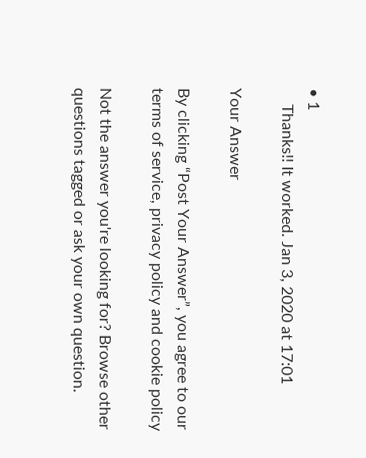• 1
    Thanks!! It worked. Jan 3, 2020 at 17:01

Your Answer

By clicking “Post Your Answer”, you agree to our terms of service, privacy policy and cookie policy

Not the answer you're looking for? Browse other questions tagged or ask your own question.